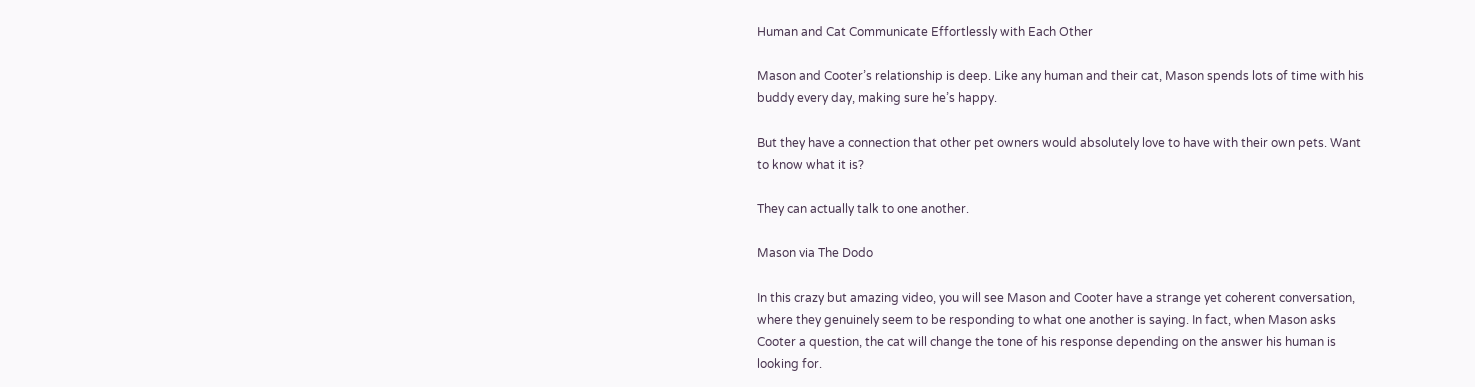Human and Cat Communicate Effortlessly with Each Other

Mason and Cooter’s relationship is deep. Like any human and their cat, Mason spends lots of time with his buddy every day, making sure he’s happy.

But they have a connection that other pet owners would absolutely love to have with their own pets. Want to know what it is?

They can actually talk to one another.

Mason via The Dodo

In this crazy but amazing video, you will see Mason and Cooter have a strange yet coherent conversation, where they genuinely seem to be responding to what one another is saying. In fact, when Mason asks Cooter a question, the cat will change the tone of his response depending on the answer his human is looking for.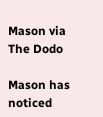Mason via The Dodo

Mason has noticed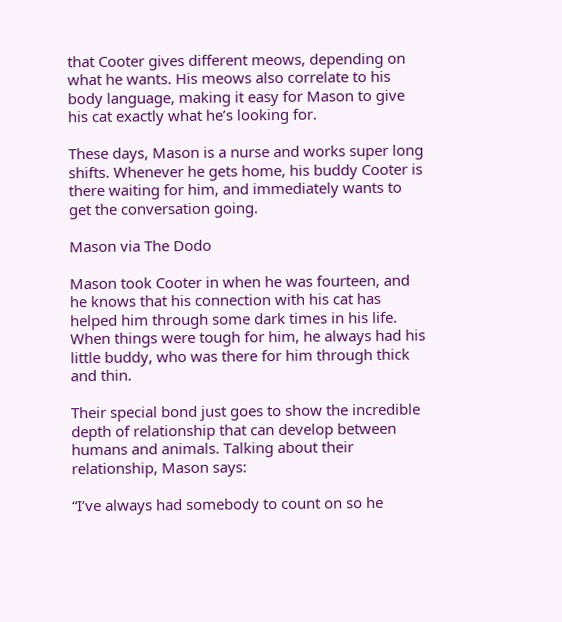that Cooter gives different meows, depending on what he wants. His meows also correlate to his body language, making it easy for Mason to give his cat exactly what he’s looking for.

These days, Mason is a nurse and works super long shifts. Whenever he gets home, his buddy Cooter is there waiting for him, and immediately wants to get the conversation going.

Mason via The Dodo

Mason took Cooter in when he was fourteen, and he knows that his connection with his cat has helped him through some dark times in his life. When things were tough for him, he always had his little buddy, who was there for him through thick and thin.

Their special bond just goes to show the incredible depth of relationship that can develop between humans and animals. Talking about their relationship, Mason says:

“I’ve always had somebody to count on so he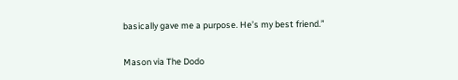basically gave me a purpose. He’s my best friend.”

Mason via The Dodo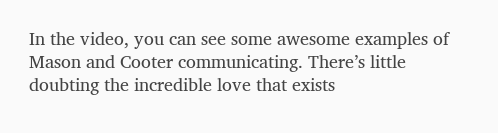In the video, you can see some awesome examples of Mason and Cooter communicating. There’s little doubting the incredible love that exists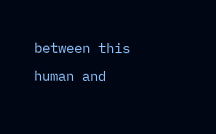between this human and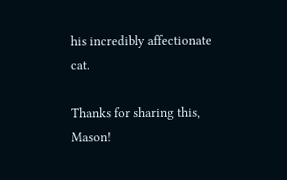his incredibly affectionate cat.

Thanks for sharing this, Mason!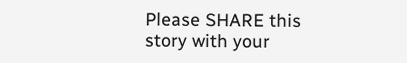Please SHARE this story with your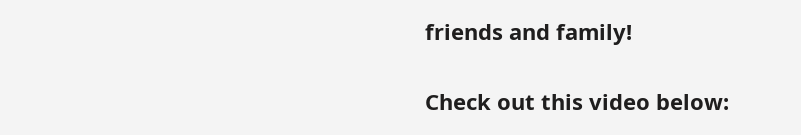friends and family!

Check out this video below: